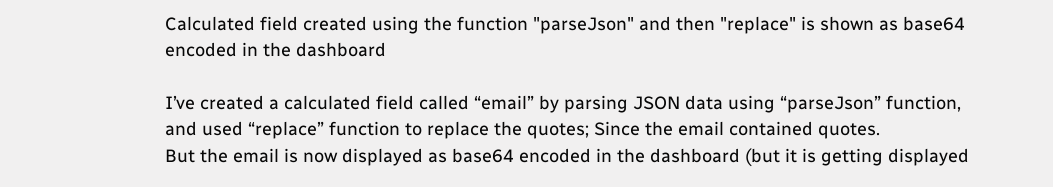Calculated field created using the function "parseJson" and then "replace" is shown as base64 encoded in the dashboard

I’ve created a calculated field called “email” by parsing JSON data using “parseJson” function, and used “replace” function to replace the quotes; Since the email contained quotes.
But the email is now displayed as base64 encoded in the dashboard (but it is getting displayed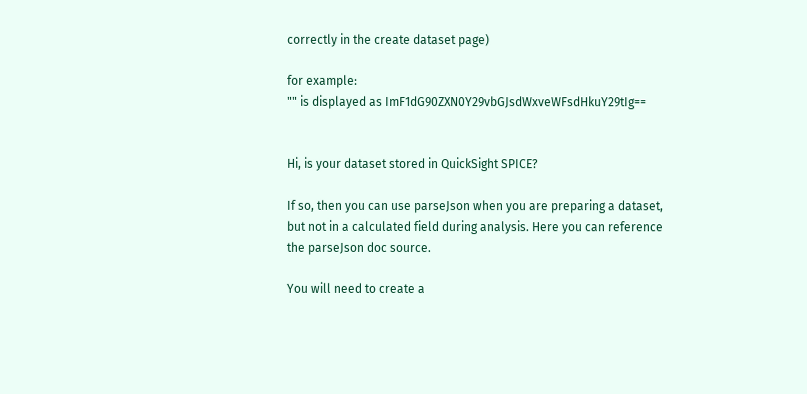correctly in the create dataset page)

for example:
"" is displayed as ImF1dG90ZXN0Y29vbGJsdWxveWFsdHkuY29tIg==


Hi, is your dataset stored in QuickSight SPICE?

If so, then you can use parseJson when you are preparing a dataset, but not in a calculated field during analysis. Here you can reference the parseJson doc source.

You will need to create a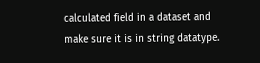calculated field in a dataset and make sure it is in string datatype.